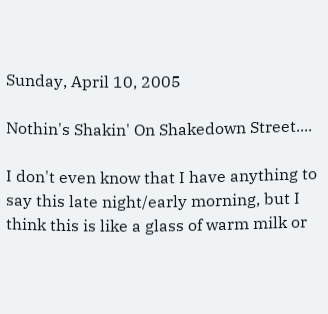Sunday, April 10, 2005

Nothin's Shakin' On Shakedown Street....

I don't even know that I have anything to say this late night/early morning, but I think this is like a glass of warm milk or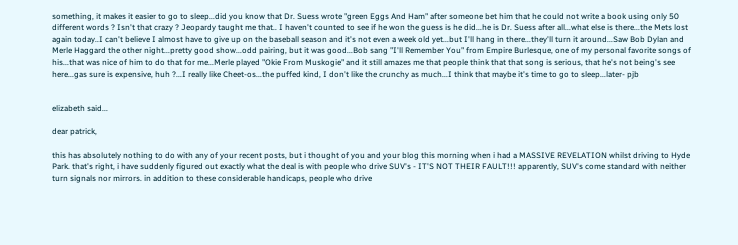something, it makes it easier to go to sleep...did you know that Dr. Suess wrote "green Eggs And Ham" after someone bet him that he could not write a book using only 50 different words ? Isn't that crazy ? Jeopardy taught me that.. I haven't counted to see if he won the guess is he did...he is Dr. Suess after all...what else is there...the Mets lost again today..I can't believe I almost have to give up on the baseball season and it's not even a week old yet...but I'll hang in there...they'll turn it around...Saw Bob Dylan and Merle Haggard the other night...pretty good show...odd pairing, but it was good...Bob sang "I'll Remember You" from Empire Burlesque, one of my personal favorite songs of his...that was nice of him to do that for me...Merle played "Okie From Muskogie" and it still amazes me that people think that that song is serious, that he's not being's see here...gas sure is expensive, huh ?...I really like Cheet-os...the puffed kind, I don't like the crunchy as much...I think that maybe it's time to go to sleep...later- pjb


elizabeth said...

dear patrick,

this has absolutely nothing to do with any of your recent posts, but i thought of you and your blog this morning when i had a MASSIVE REVELATION whilst driving to Hyde Park. that's right, i have suddenly figured out exactly what the deal is with people who drive SUV's - IT'S NOT THEIR FAULT!!! apparently, SUV's come standard with neither turn signals nor mirrors. in addition to these considerable handicaps, people who drive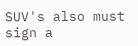SUV's also must sign a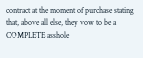contract at the moment of purchase stating that, above all else, they vow to be a COMPLETE asshole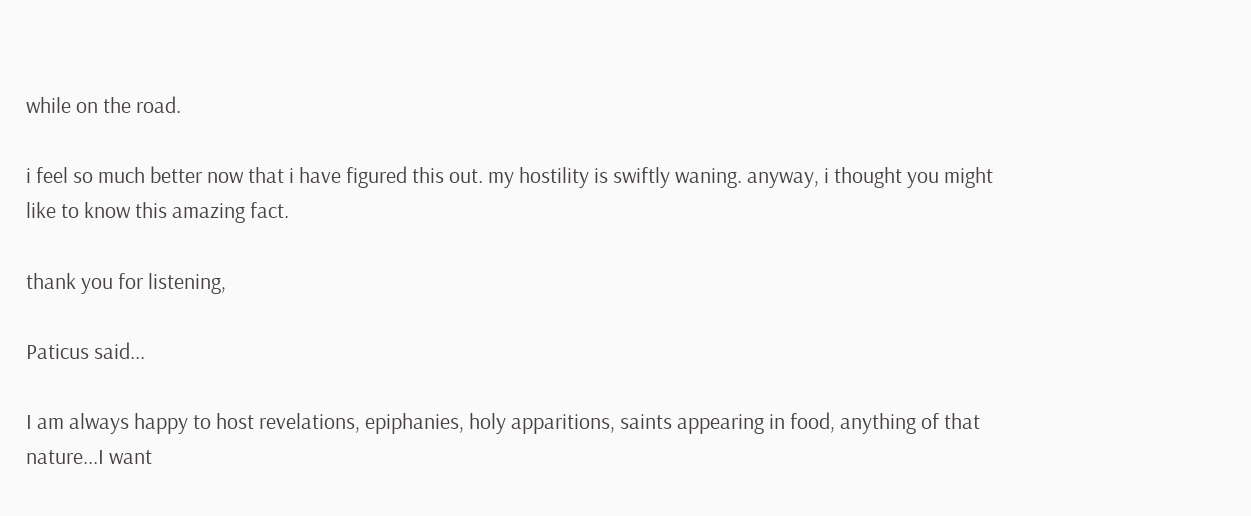while on the road.

i feel so much better now that i have figured this out. my hostility is swiftly waning. anyway, i thought you might like to know this amazing fact.

thank you for listening,

Paticus said...

I am always happy to host revelations, epiphanies, holy apparitions, saints appearing in food, anything of that nature...I want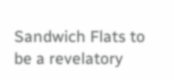Sandwich Flats to be a revelatory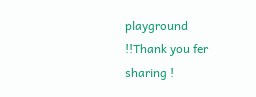playground !!Thank you fer sharing !